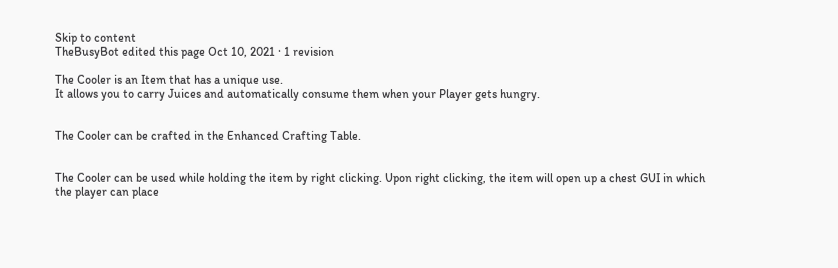Skip to content
TheBusyBot edited this page Oct 10, 2021 · 1 revision

The Cooler is an Item that has a unique use.
It allows you to carry Juices and automatically consume them when your Player gets hungry.


The Cooler can be crafted in the Enhanced Crafting Table.


The Cooler can be used while holding the item by right clicking. Upon right clicking, the item will open up a chest GUI in which the player can place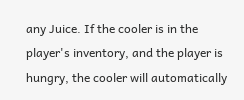any Juice. If the cooler is in the player's inventory, and the player is hungry, the cooler will automatically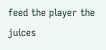feed the player the juices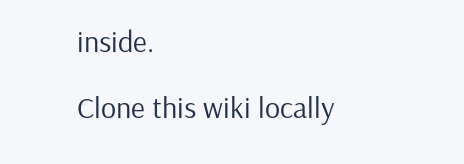inside.

Clone this wiki locally